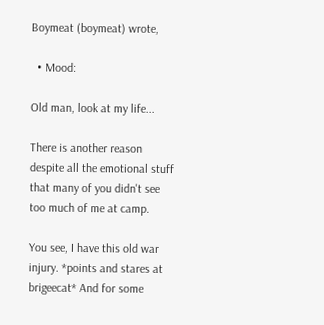Boymeat (boymeat) wrote,

  • Mood:

Old man, look at my life...

There is another reason despite all the emotional stuff that many of you didn't see too much of me at camp.

You see, I have this old war injury. *points and stares at brigeecat* And for some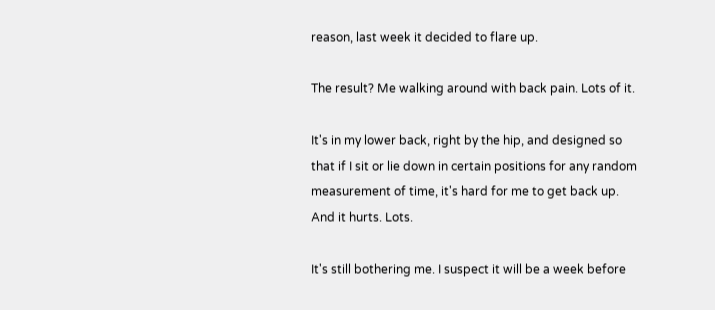reason, last week it decided to flare up.

The result? Me walking around with back pain. Lots of it.

It's in my lower back, right by the hip, and designed so that if I sit or lie down in certain positions for any random measurement of time, it's hard for me to get back up. And it hurts. Lots.

It's still bothering me. I suspect it will be a week before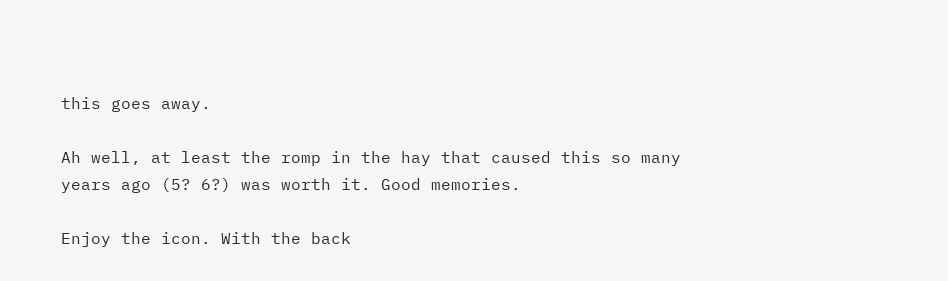this goes away.

Ah well, at least the romp in the hay that caused this so many years ago (5? 6?) was worth it. Good memories.

Enjoy the icon. With the back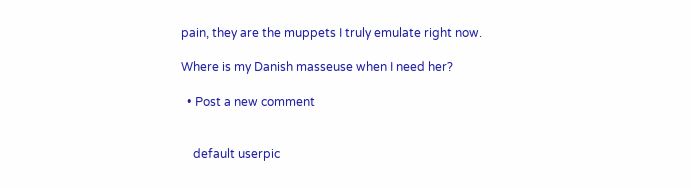pain, they are the muppets I truly emulate right now.

Where is my Danish masseuse when I need her?

  • Post a new comment


    default userpic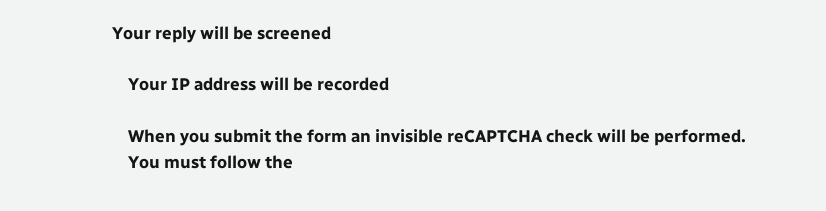Your reply will be screened

    Your IP address will be recorded

    When you submit the form an invisible reCAPTCHA check will be performed.
    You must follow the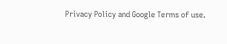Privacy Policy and Google Terms of use.